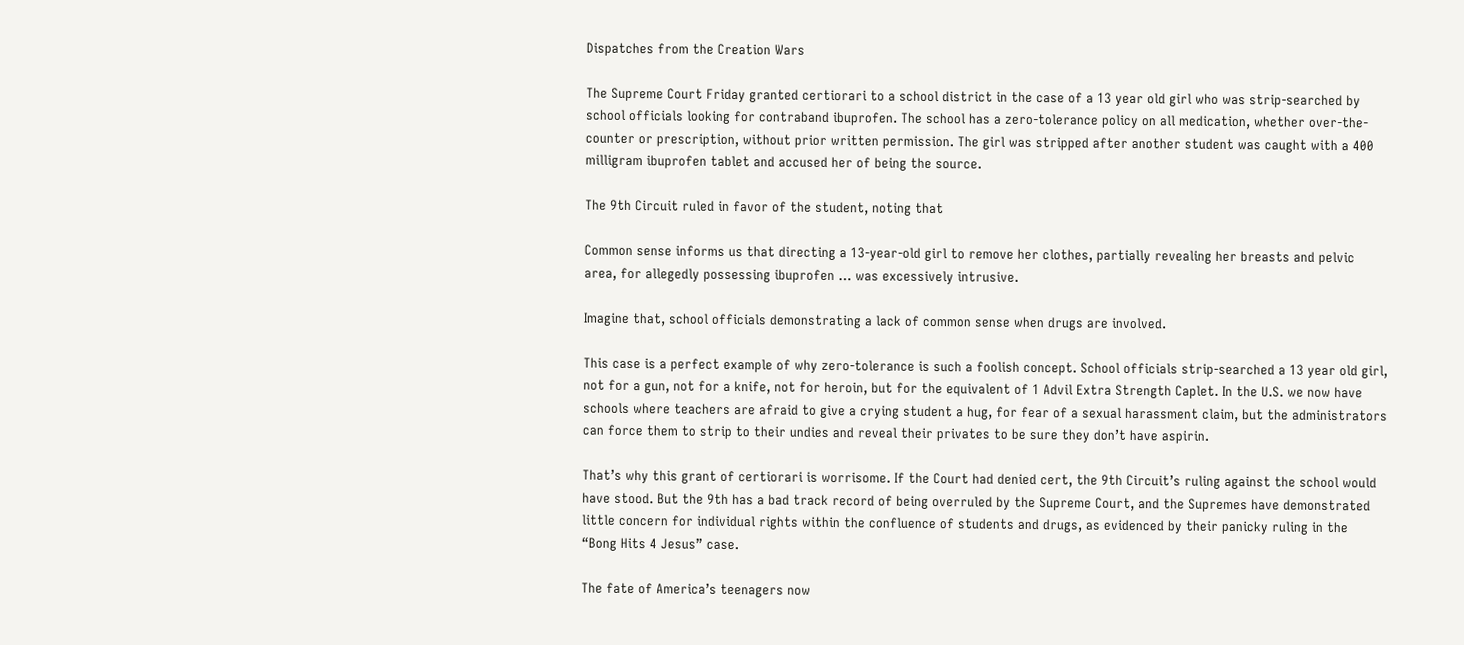Dispatches from the Creation Wars

The Supreme Court Friday granted certiorari to a school district in the case of a 13 year old girl who was strip-searched by school officials looking for contraband ibuprofen. The school has a zero-tolerance policy on all medication, whether over-the-counter or prescription, without prior written permission. The girl was stripped after another student was caught with a 400 milligram ibuprofen tablet and accused her of being the source.

The 9th Circuit ruled in favor of the student, noting that

Common sense informs us that directing a 13-year-old girl to remove her clothes, partially revealing her breasts and pelvic area, for allegedly possessing ibuprofen … was excessively intrusive.

Imagine that, school officials demonstrating a lack of common sense when drugs are involved.

This case is a perfect example of why zero-tolerance is such a foolish concept. School officials strip-searched a 13 year old girl, not for a gun, not for a knife, not for heroin, but for the equivalent of 1 Advil Extra Strength Caplet. In the U.S. we now have schools where teachers are afraid to give a crying student a hug, for fear of a sexual harassment claim, but the administrators can force them to strip to their undies and reveal their privates to be sure they don’t have aspirin.

That’s why this grant of certiorari is worrisome. If the Court had denied cert, the 9th Circuit’s ruling against the school would have stood. But the 9th has a bad track record of being overruled by the Supreme Court, and the Supremes have demonstrated little concern for individual rights within the confluence of students and drugs, as evidenced by their panicky ruling in the “Bong Hits 4 Jesus” case.

The fate of America’s teenagers now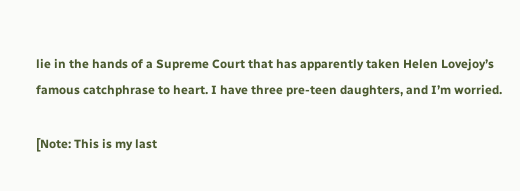lie in the hands of a Supreme Court that has apparently taken Helen Lovejoy’s famous catchphrase to heart. I have three pre-teen daughters, and I’m worried.

[Note: This is my last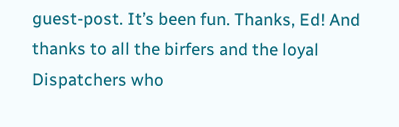guest-post. It’s been fun. Thanks, Ed! And thanks to all the birfers and the loyal Dispatchers who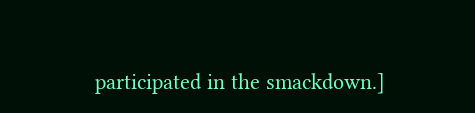participated in the smackdown.]